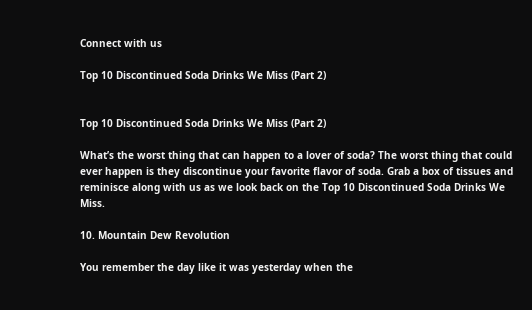Connect with us

Top 10 Discontinued Soda Drinks We Miss (Part 2)


Top 10 Discontinued Soda Drinks We Miss (Part 2)

What’s the worst thing that can happen to a lover of soda? The worst thing that could ever happen is they discontinue your favorite flavor of soda. Grab a box of tissues and reminisce along with us as we look back on the Top 10 Discontinued Soda Drinks We Miss.

10. Mountain Dew Revolution

You remember the day like it was yesterday when the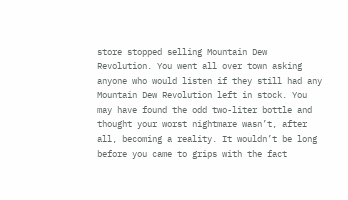store stopped selling Mountain Dew Revolution. You went all over town asking anyone who would listen if they still had any Mountain Dew Revolution left in stock. You may have found the odd two-liter bottle and thought your worst nightmare wasn’t, after all, becoming a reality. It wouldn’t be long before you came to grips with the fact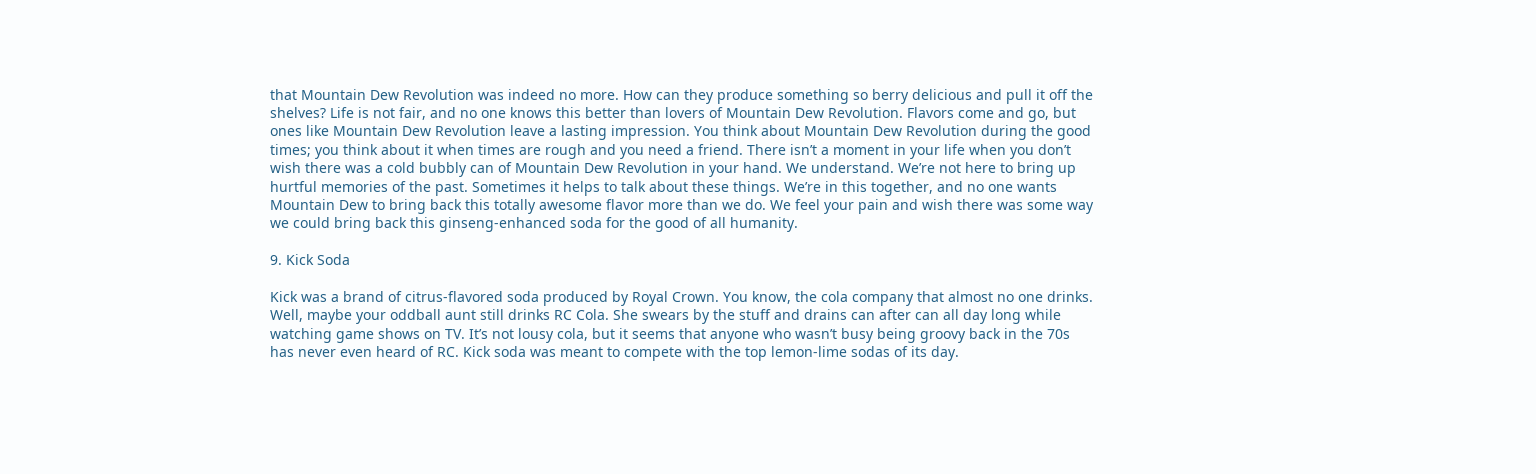that Mountain Dew Revolution was indeed no more. How can they produce something so berry delicious and pull it off the shelves? Life is not fair, and no one knows this better than lovers of Mountain Dew Revolution. Flavors come and go, but ones like Mountain Dew Revolution leave a lasting impression. You think about Mountain Dew Revolution during the good times; you think about it when times are rough and you need a friend. There isn’t a moment in your life when you don’t wish there was a cold bubbly can of Mountain Dew Revolution in your hand. We understand. We’re not here to bring up hurtful memories of the past. Sometimes it helps to talk about these things. We’re in this together, and no one wants Mountain Dew to bring back this totally awesome flavor more than we do. We feel your pain and wish there was some way we could bring back this ginseng-enhanced soda for the good of all humanity.

9. Kick Soda

Kick was a brand of citrus-flavored soda produced by Royal Crown. You know, the cola company that almost no one drinks. Well, maybe your oddball aunt still drinks RC Cola. She swears by the stuff and drains can after can all day long while watching game shows on TV. It’s not lousy cola, but it seems that anyone who wasn’t busy being groovy back in the 70s has never even heard of RC. Kick soda was meant to compete with the top lemon-lime sodas of its day.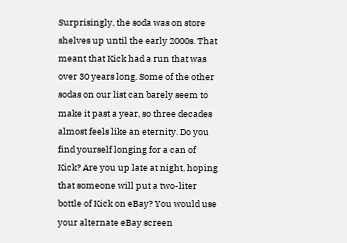Surprisingly, the soda was on store shelves up until the early 2000s. That meant that Kick had a run that was over 30 years long. Some of the other sodas on our list can barely seem to make it past a year, so three decades almost feels like an eternity. Do you find yourself longing for a can of Kick? Are you up late at night, hoping that someone will put a two-liter bottle of Kick on eBay? You would use your alternate eBay screen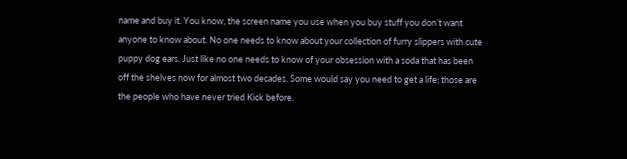name and buy it. You know, the screen name you use when you buy stuff you don’t want anyone to know about. No one needs to know about your collection of furry slippers with cute puppy dog ears. Just like no one needs to know of your obsession with a soda that has been off the shelves now for almost two decades. Some would say you need to get a life; those are the people who have never tried Kick before.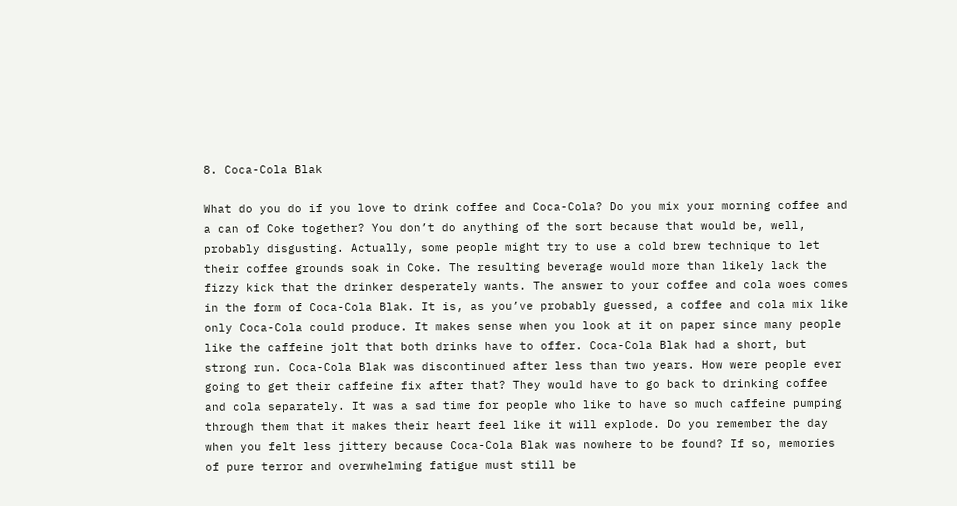8. Coca-Cola Blak

What do you do if you love to drink coffee and Coca-Cola? Do you mix your morning coffee and a can of Coke together? You don’t do anything of the sort because that would be, well, probably disgusting. Actually, some people might try to use a cold brew technique to let their coffee grounds soak in Coke. The resulting beverage would more than likely lack the fizzy kick that the drinker desperately wants. The answer to your coffee and cola woes comes in the form of Coca-Cola Blak. It is, as you’ve probably guessed, a coffee and cola mix like only Coca-Cola could produce. It makes sense when you look at it on paper since many people like the caffeine jolt that both drinks have to offer. Coca-Cola Blak had a short, but strong run. Coca-Cola Blak was discontinued after less than two years. How were people ever going to get their caffeine fix after that? They would have to go back to drinking coffee and cola separately. It was a sad time for people who like to have so much caffeine pumping through them that it makes their heart feel like it will explode. Do you remember the day when you felt less jittery because Coca-Cola Blak was nowhere to be found? If so, memories of pure terror and overwhelming fatigue must still be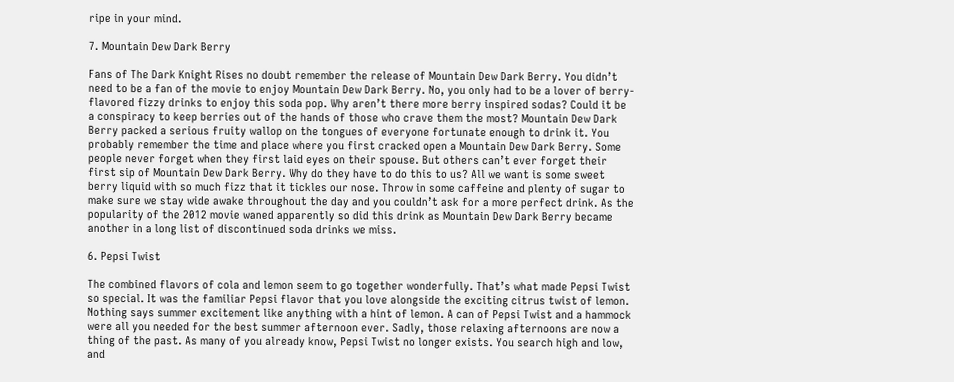ripe in your mind.

7. Mountain Dew Dark Berry

Fans of The Dark Knight Rises no doubt remember the release of Mountain Dew Dark Berry. You didn’t need to be a fan of the movie to enjoy Mountain Dew Dark Berry. No, you only had to be a lover of berry-flavored fizzy drinks to enjoy this soda pop. Why aren’t there more berry inspired sodas? Could it be a conspiracy to keep berries out of the hands of those who crave them the most? Mountain Dew Dark Berry packed a serious fruity wallop on the tongues of everyone fortunate enough to drink it. You probably remember the time and place where you first cracked open a Mountain Dew Dark Berry. Some people never forget when they first laid eyes on their spouse. But others can’t ever forget their first sip of Mountain Dew Dark Berry. Why do they have to do this to us? All we want is some sweet berry liquid with so much fizz that it tickles our nose. Throw in some caffeine and plenty of sugar to make sure we stay wide awake throughout the day and you couldn’t ask for a more perfect drink. As the popularity of the 2012 movie waned apparently so did this drink as Mountain Dew Dark Berry became another in a long list of discontinued soda drinks we miss.

6. Pepsi Twist

The combined flavors of cola and lemon seem to go together wonderfully. That’s what made Pepsi Twist so special. It was the familiar Pepsi flavor that you love alongside the exciting citrus twist of lemon. Nothing says summer excitement like anything with a hint of lemon. A can of Pepsi Twist and a hammock were all you needed for the best summer afternoon ever. Sadly, those relaxing afternoons are now a thing of the past. As many of you already know, Pepsi Twist no longer exists. You search high and low, and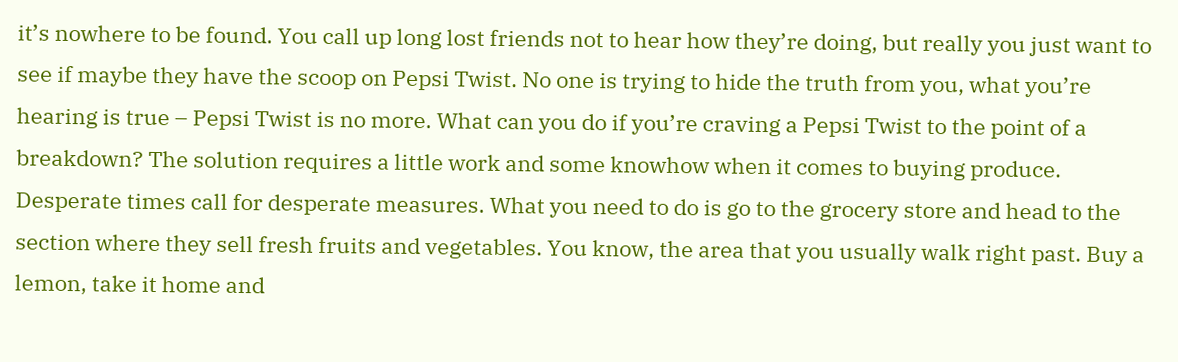it’s nowhere to be found. You call up long lost friends not to hear how they’re doing, but really you just want to see if maybe they have the scoop on Pepsi Twist. No one is trying to hide the truth from you, what you’re hearing is true – Pepsi Twist is no more. What can you do if you’re craving a Pepsi Twist to the point of a breakdown? The solution requires a little work and some knowhow when it comes to buying produce. Desperate times call for desperate measures. What you need to do is go to the grocery store and head to the section where they sell fresh fruits and vegetables. You know, the area that you usually walk right past. Buy a lemon, take it home and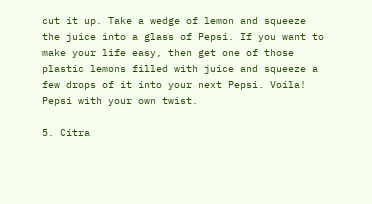cut it up. Take a wedge of lemon and squeeze the juice into a glass of Pepsi. If you want to make your life easy, then get one of those plastic lemons filled with juice and squeeze a few drops of it into your next Pepsi. Voila! Pepsi with your own twist.

5. Citra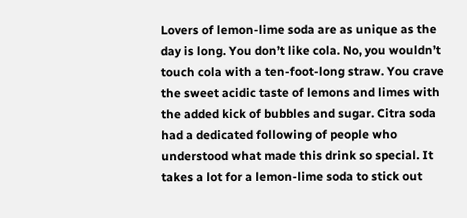Lovers of lemon-lime soda are as unique as the day is long. You don’t like cola. No, you wouldn’t touch cola with a ten-foot-long straw. You crave the sweet acidic taste of lemons and limes with the added kick of bubbles and sugar. Citra soda had a dedicated following of people who understood what made this drink so special. It takes a lot for a lemon-lime soda to stick out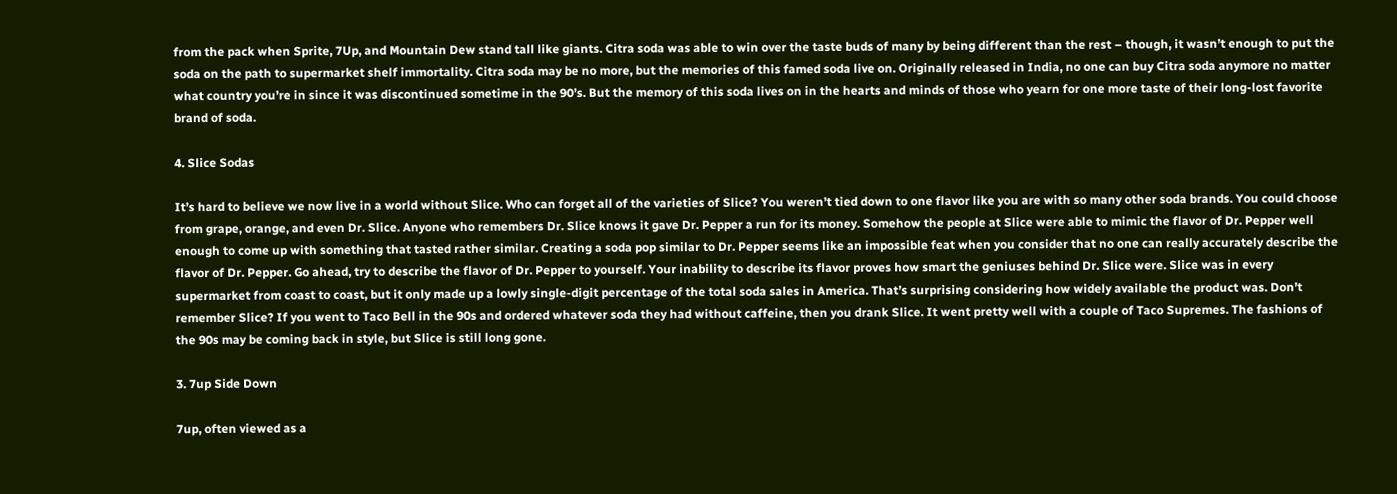from the pack when Sprite, 7Up, and Mountain Dew stand tall like giants. Citra soda was able to win over the taste buds of many by being different than the rest – though, it wasn’t enough to put the soda on the path to supermarket shelf immortality. Citra soda may be no more, but the memories of this famed soda live on. Originally released in India, no one can buy Citra soda anymore no matter what country you’re in since it was discontinued sometime in the 90’s. But the memory of this soda lives on in the hearts and minds of those who yearn for one more taste of their long-lost favorite brand of soda.

4. Slice Sodas

It’s hard to believe we now live in a world without Slice. Who can forget all of the varieties of Slice? You weren’t tied down to one flavor like you are with so many other soda brands. You could choose from grape, orange, and even Dr. Slice. Anyone who remembers Dr. Slice knows it gave Dr. Pepper a run for its money. Somehow the people at Slice were able to mimic the flavor of Dr. Pepper well enough to come up with something that tasted rather similar. Creating a soda pop similar to Dr. Pepper seems like an impossible feat when you consider that no one can really accurately describe the flavor of Dr. Pepper. Go ahead, try to describe the flavor of Dr. Pepper to yourself. Your inability to describe its flavor proves how smart the geniuses behind Dr. Slice were. Slice was in every supermarket from coast to coast, but it only made up a lowly single-digit percentage of the total soda sales in America. That’s surprising considering how widely available the product was. Don’t remember Slice? If you went to Taco Bell in the 90s and ordered whatever soda they had without caffeine, then you drank Slice. It went pretty well with a couple of Taco Supremes. The fashions of the 90s may be coming back in style, but Slice is still long gone.

3. 7up Side Down

7up, often viewed as a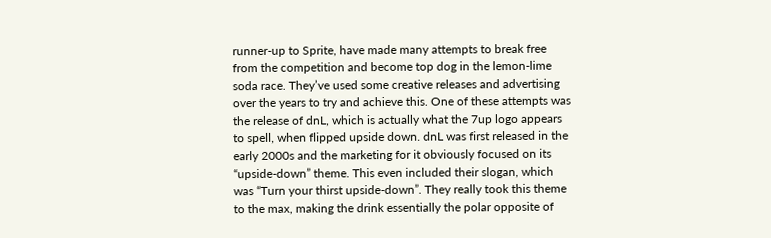runner-up to Sprite, have made many attempts to break free from the competition and become top dog in the lemon-lime soda race. They’ve used some creative releases and advertising over the years to try and achieve this. One of these attempts was the release of dnL, which is actually what the 7up logo appears to spell, when flipped upside down. dnL was first released in the early 2000s and the marketing for it obviously focused on its “upside-down” theme. This even included their slogan, which was “Turn your thirst upside-down”. They really took this theme to the max, making the drink essentially the polar opposite of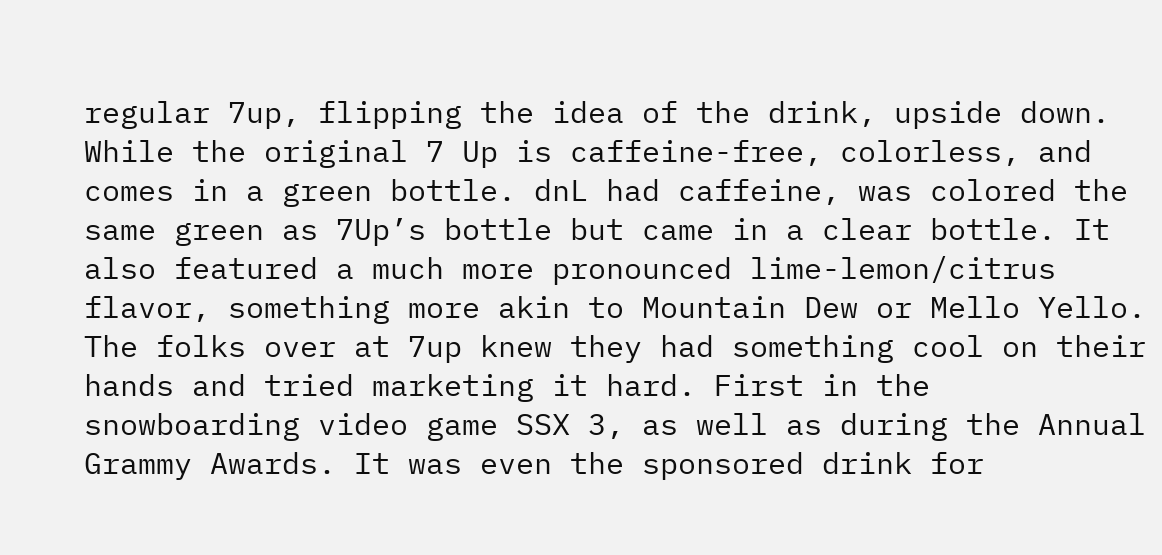regular 7up, flipping the idea of the drink, upside down. While the original 7 Up is caffeine-free, colorless, and comes in a green bottle. dnL had caffeine, was colored the same green as 7Up’s bottle but came in a clear bottle. It also featured a much more pronounced lime-lemon/citrus flavor, something more akin to Mountain Dew or Mello Yello. The folks over at 7up knew they had something cool on their hands and tried marketing it hard. First in the snowboarding video game SSX 3, as well as during the Annual Grammy Awards. It was even the sponsored drink for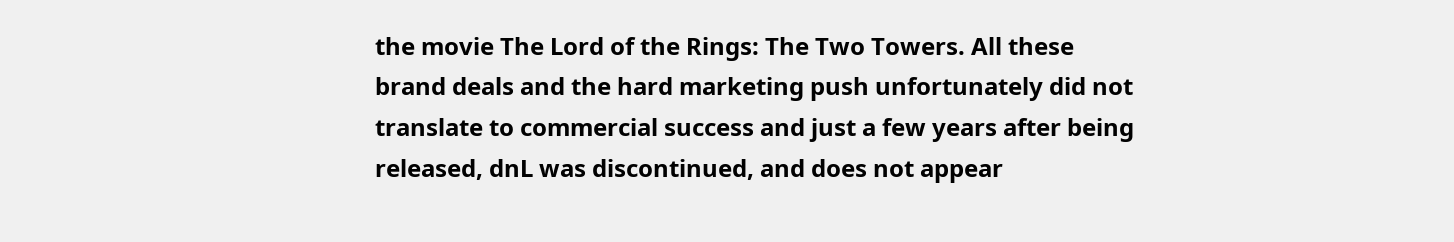the movie The Lord of the Rings: The Two Towers. All these brand deals and the hard marketing push unfortunately did not translate to commercial success and just a few years after being released, dnL was discontinued, and does not appear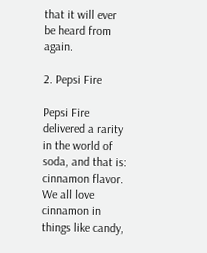that it will ever be heard from again.

2. Pepsi Fire

Pepsi Fire delivered a rarity in the world of soda, and that is: cinnamon flavor. We all love cinnamon in things like candy,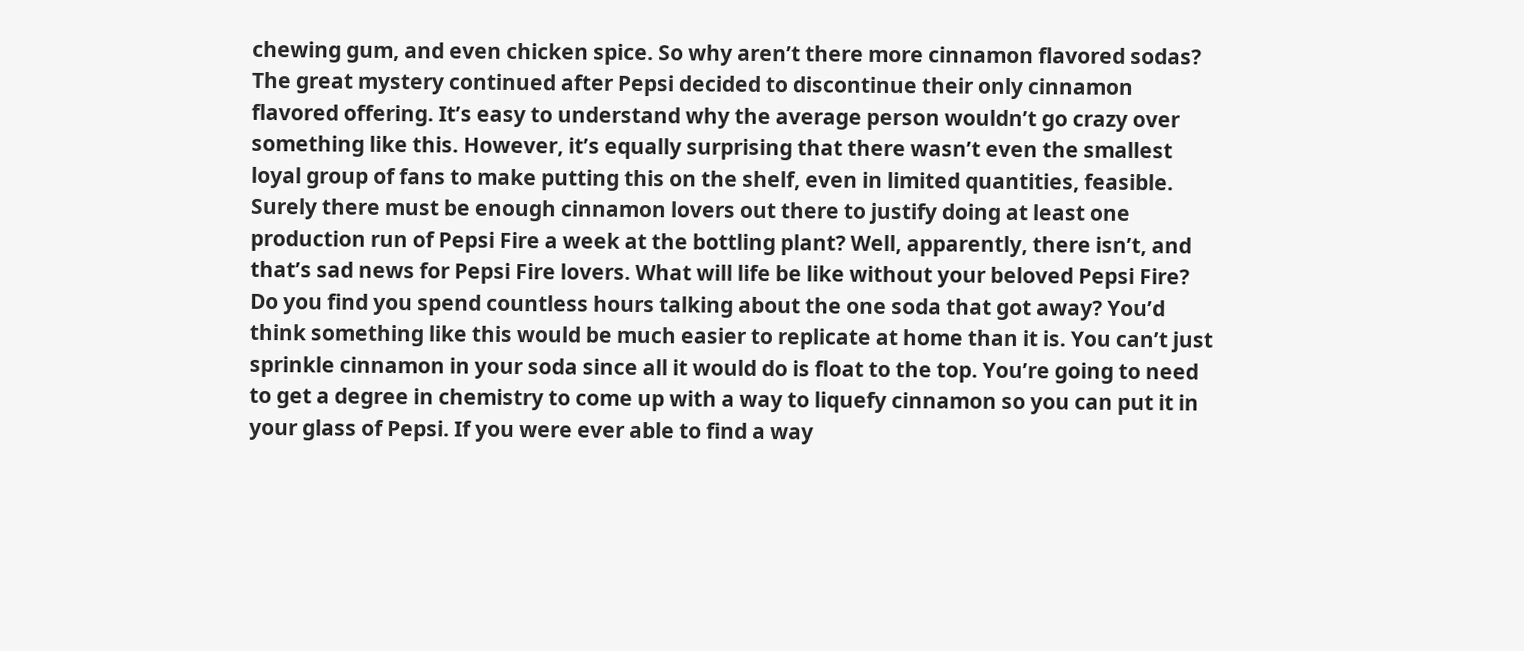chewing gum, and even chicken spice. So why aren’t there more cinnamon flavored sodas? The great mystery continued after Pepsi decided to discontinue their only cinnamon flavored offering. It’s easy to understand why the average person wouldn’t go crazy over something like this. However, it’s equally surprising that there wasn’t even the smallest loyal group of fans to make putting this on the shelf, even in limited quantities, feasible. Surely there must be enough cinnamon lovers out there to justify doing at least one production run of Pepsi Fire a week at the bottling plant? Well, apparently, there isn’t, and that’s sad news for Pepsi Fire lovers. What will life be like without your beloved Pepsi Fire? Do you find you spend countless hours talking about the one soda that got away? You’d think something like this would be much easier to replicate at home than it is. You can’t just sprinkle cinnamon in your soda since all it would do is float to the top. You’re going to need to get a degree in chemistry to come up with a way to liquefy cinnamon so you can put it in your glass of Pepsi. If you were ever able to find a way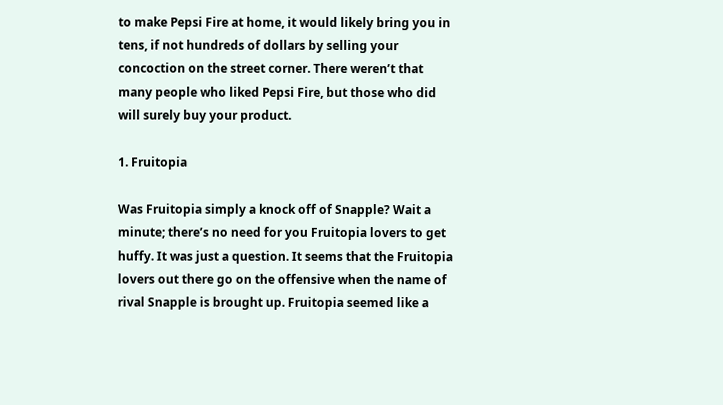to make Pepsi Fire at home, it would likely bring you in tens, if not hundreds of dollars by selling your concoction on the street corner. There weren’t that many people who liked Pepsi Fire, but those who did will surely buy your product.

1. Fruitopia

Was Fruitopia simply a knock off of Snapple? Wait a minute; there’s no need for you Fruitopia lovers to get huffy. It was just a question. It seems that the Fruitopia lovers out there go on the offensive when the name of rival Snapple is brought up. Fruitopia seemed like a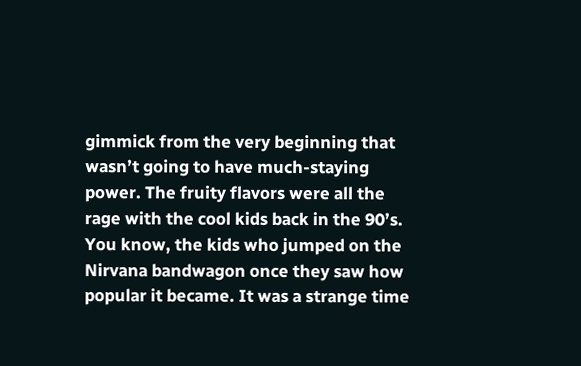gimmick from the very beginning that wasn’t going to have much-staying power. The fruity flavors were all the rage with the cool kids back in the 90’s. You know, the kids who jumped on the Nirvana bandwagon once they saw how popular it became. It was a strange time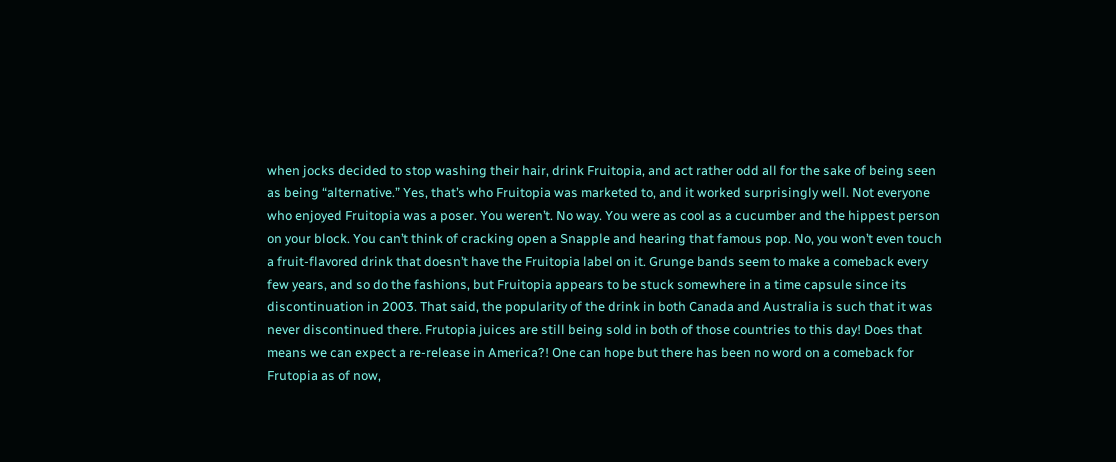when jocks decided to stop washing their hair, drink Fruitopia, and act rather odd all for the sake of being seen as being “alternative.” Yes, that’s who Fruitopia was marketed to, and it worked surprisingly well. Not everyone who enjoyed Fruitopia was a poser. You weren’t. No way. You were as cool as a cucumber and the hippest person on your block. You can’t think of cracking open a Snapple and hearing that famous pop. No, you won’t even touch a fruit-flavored drink that doesn’t have the Fruitopia label on it. Grunge bands seem to make a comeback every few years, and so do the fashions, but Fruitopia appears to be stuck somewhere in a time capsule since its discontinuation in 2003. That said, the popularity of the drink in both Canada and Australia is such that it was never discontinued there. Frutopia juices are still being sold in both of those countries to this day! Does that means we can expect a re-release in America?! One can hope but there has been no word on a comeback for Frutopia as of now,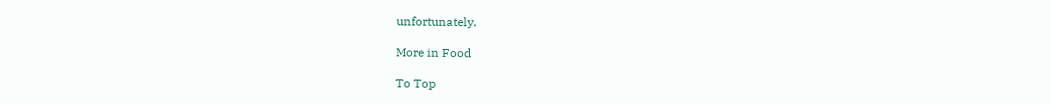unfortunately.

More in Food

To Top